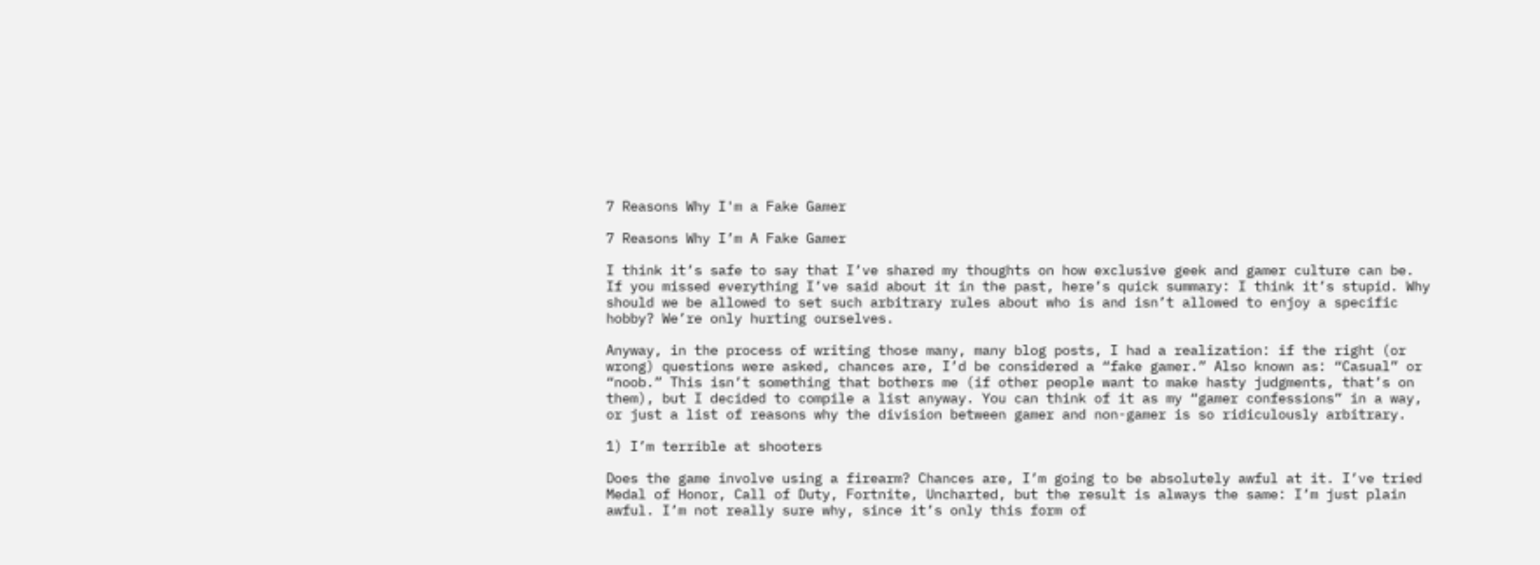7 Reasons Why I'm a Fake Gamer

7 Reasons Why I’m A Fake Gamer

I think it’s safe to say that I’ve shared my thoughts on how exclusive geek and gamer culture can be. If you missed everything I’ve said about it in the past, here’s quick summary: I think it’s stupid. Why should we be allowed to set such arbitrary rules about who is and isn’t allowed to enjoy a specific hobby? We’re only hurting ourselves.

Anyway, in the process of writing those many, many blog posts, I had a realization: if the right (or wrong) questions were asked, chances are, I’d be considered a “fake gamer.” Also known as: “Casual” or “noob.” This isn’t something that bothers me (if other people want to make hasty judgments, that’s on them), but I decided to compile a list anyway. You can think of it as my “gamer confessions” in a way, or just a list of reasons why the division between gamer and non-gamer is so ridiculously arbitrary.

1) I’m terrible at shooters

Does the game involve using a firearm? Chances are, I’m going to be absolutely awful at it. I’ve tried Medal of Honor, Call of Duty, Fortnite, Uncharted, but the result is always the same: I’m just plain awful. I’m not really sure why, since it’s only this form of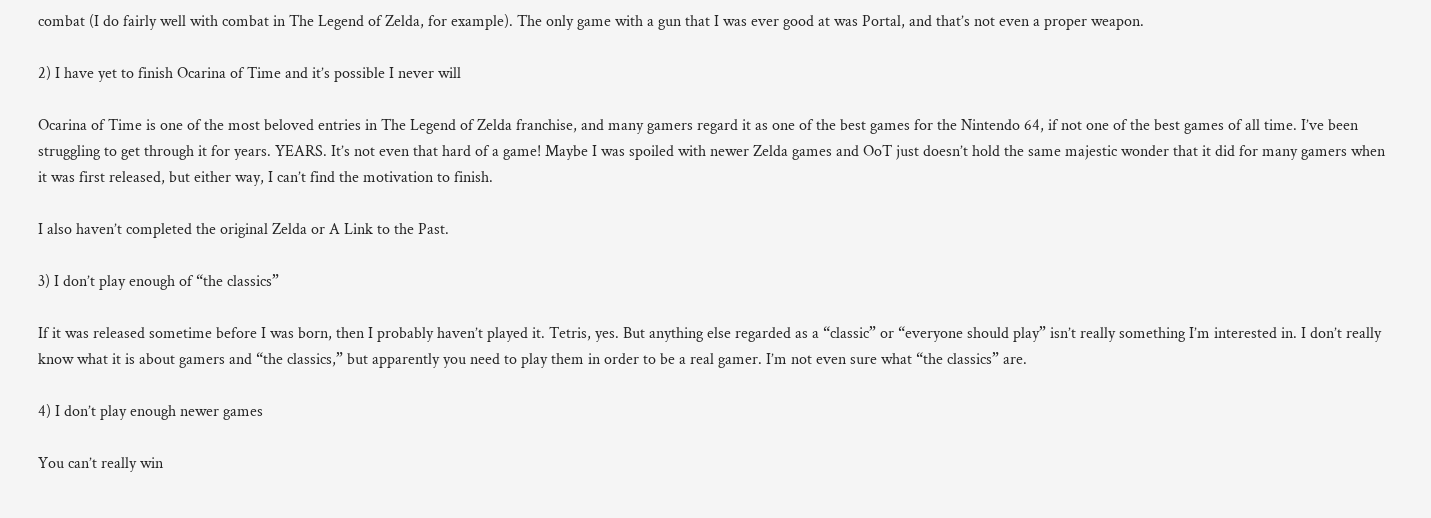combat (I do fairly well with combat in The Legend of Zelda, for example). The only game with a gun that I was ever good at was Portal, and that’s not even a proper weapon.

2) I have yet to finish Ocarina of Time and it’s possible I never will

Ocarina of Time is one of the most beloved entries in The Legend of Zelda franchise, and many gamers regard it as one of the best games for the Nintendo 64, if not one of the best games of all time. I’ve been struggling to get through it for years. YEARS. It’s not even that hard of a game! Maybe I was spoiled with newer Zelda games and OoT just doesn’t hold the same majestic wonder that it did for many gamers when it was first released, but either way, I can’t find the motivation to finish.

I also haven’t completed the original Zelda or A Link to the Past.

3) I don’t play enough of “the classics”

If it was released sometime before I was born, then I probably haven’t played it. Tetris, yes. But anything else regarded as a “classic” or “everyone should play” isn’t really something I’m interested in. I don’t really know what it is about gamers and “the classics,” but apparently you need to play them in order to be a real gamer. I’m not even sure what “the classics” are.

4) I don’t play enough newer games

You can’t really win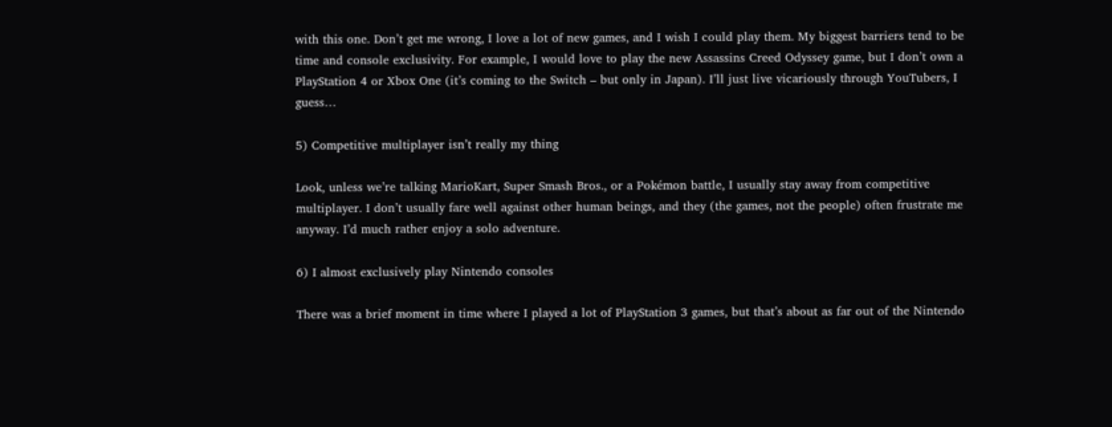with this one. Don’t get me wrong, I love a lot of new games, and I wish I could play them. My biggest barriers tend to be time and console exclusivity. For example, I would love to play the new Assassins Creed Odyssey game, but I don’t own a PlayStation 4 or Xbox One (it’s coming to the Switch – but only in Japan). I’ll just live vicariously through YouTubers, I guess…

5) Competitive multiplayer isn’t really my thing

Look, unless we’re talking MarioKart, Super Smash Bros., or a Pokémon battle, I usually stay away from competitive multiplayer. I don’t usually fare well against other human beings, and they (the games, not the people) often frustrate me anyway. I’d much rather enjoy a solo adventure.

6) I almost exclusively play Nintendo consoles

There was a brief moment in time where I played a lot of PlayStation 3 games, but that’s about as far out of the Nintendo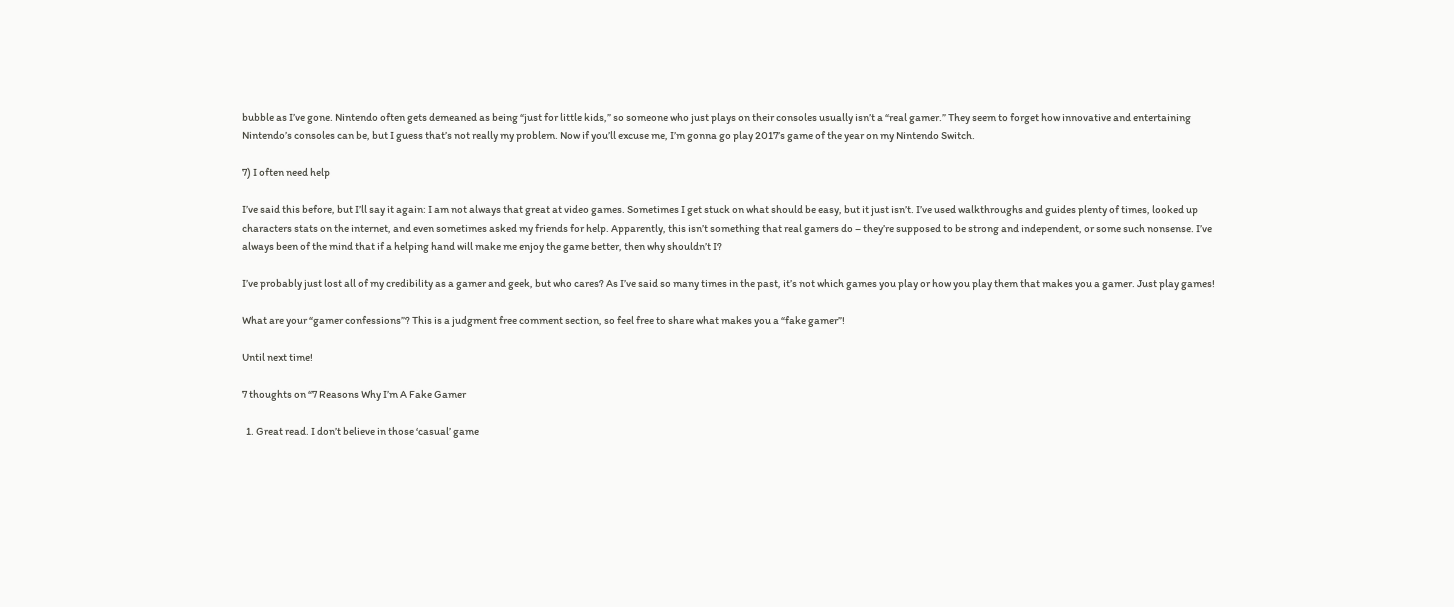bubble as I’ve gone. Nintendo often gets demeaned as being “just for little kids,” so someone who just plays on their consoles usually isn’t a “real gamer.” They seem to forget how innovative and entertaining Nintendo’s consoles can be, but I guess that’s not really my problem. Now if you’ll excuse me, I’m gonna go play 2017’s game of the year on my Nintendo Switch.

7) I often need help

I’ve said this before, but I’ll say it again: I am not always that great at video games. Sometimes I get stuck on what should be easy, but it just isn’t. I’ve used walkthroughs and guides plenty of times, looked up characters stats on the internet, and even sometimes asked my friends for help. Apparently, this isn’t something that real gamers do – they’re supposed to be strong and independent, or some such nonsense. I’ve always been of the mind that if a helping hand will make me enjoy the game better, then why shouldn’t I?

I’ve probably just lost all of my credibility as a gamer and geek, but who cares? As I’ve said so many times in the past, it’s not which games you play or how you play them that makes you a gamer. Just play games!

What are your “gamer confessions”? This is a judgment free comment section, so feel free to share what makes you a “fake gamer”!

Until next time!

7 thoughts on “7 Reasons Why I’m A Fake Gamer

  1. Great read. I don’t believe in those ‘casual’ game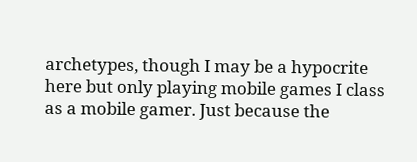archetypes, though I may be a hypocrite here but only playing mobile games I class as a mobile gamer. Just because the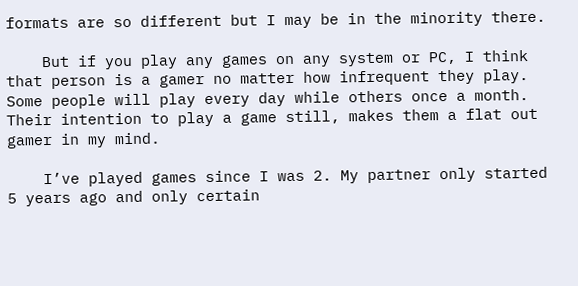formats are so different but I may be in the minority there.

    But if you play any games on any system or PC, I think that person is a gamer no matter how infrequent they play. Some people will play every day while others once a month. Their intention to play a game still, makes them a flat out gamer in my mind.

    I’ve played games since I was 2. My partner only started 5 years ago and only certain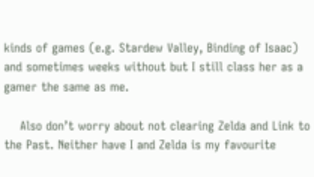kinds of games (e.g. Stardew Valley, Binding of Isaac) and sometimes weeks without but I still class her as a gamer the same as me.

    Also don’t worry about not clearing Zelda and Link to the Past. Neither have I and Zelda is my favourite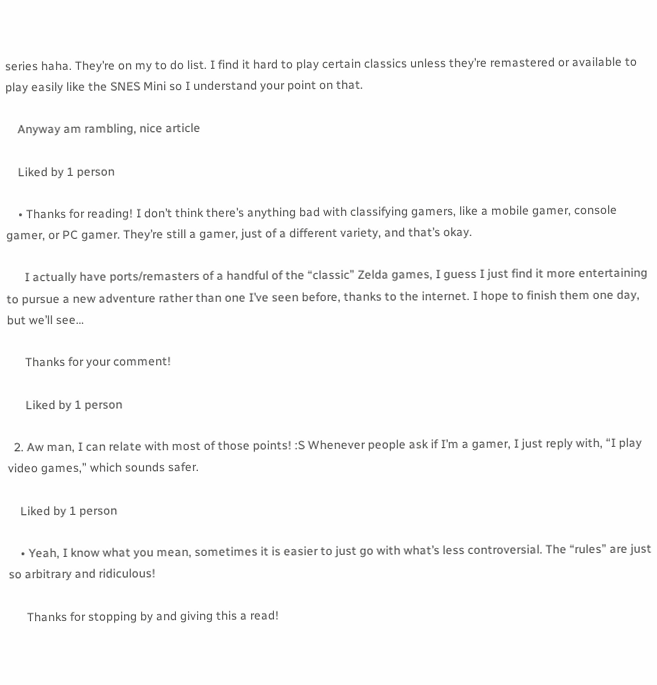series haha. They’re on my to do list. I find it hard to play certain classics unless they’re remastered or available to play easily like the SNES Mini so I understand your point on that.

    Anyway am rambling, nice article

    Liked by 1 person

    • Thanks for reading! I don’t think there’s anything bad with classifying gamers, like a mobile gamer, console gamer, or PC gamer. They’re still a gamer, just of a different variety, and that’s okay.

      I actually have ports/remasters of a handful of the “classic” Zelda games, I guess I just find it more entertaining to pursue a new adventure rather than one I’ve seen before, thanks to the internet. I hope to finish them one day, but we’ll see…

      Thanks for your comment!

      Liked by 1 person

  2. Aw man, I can relate with most of those points! :S Whenever people ask if I’m a gamer, I just reply with, “I play video games,” which sounds safer.

    Liked by 1 person

    • Yeah, I know what you mean, sometimes it is easier to just go with what’s less controversial. The “rules” are just so arbitrary and ridiculous!

      Thanks for stopping by and giving this a read!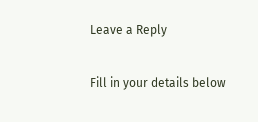Leave a Reply

Fill in your details below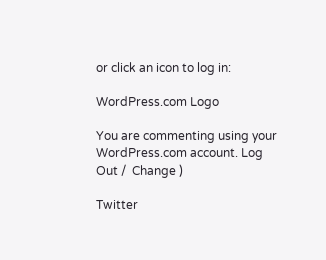or click an icon to log in:

WordPress.com Logo

You are commenting using your WordPress.com account. Log Out /  Change )

Twitter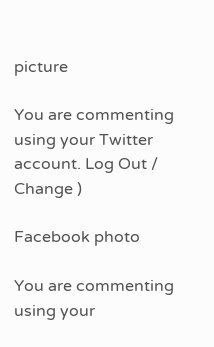picture

You are commenting using your Twitter account. Log Out /  Change )

Facebook photo

You are commenting using your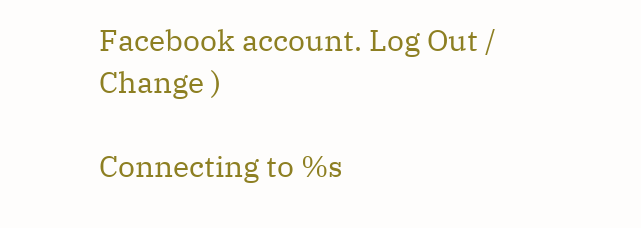Facebook account. Log Out /  Change )

Connecting to %s